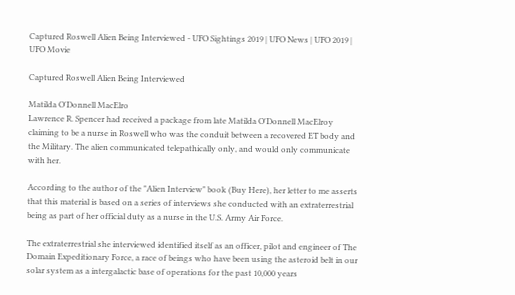Captured Roswell Alien Being Interviewed - UFO Sightings 2019 | UFO News | UFO 2019 | UFO Movie

Captured Roswell Alien Being Interviewed

Matilda O'Donnell MacElro
Lawrence R. Spencer had received a package from late Matilda O'Donnell MacElroy claiming to be a nurse in Roswell who was the conduit between a recovered ET body and the Military. The alien communicated telepathically only, and would only communicate with her.

According to the author of the "Alien Interview" book (Buy Here), her letter to me asserts that this material is based on a series of interviews she conducted with an extraterrestrial being as part of her official duty as a nurse in the U.S. Army Air Force.

The extraterrestrial she interviewed identified itself as an officer, pilot and engineer of The Domain Expeditionary Force, a race of beings who have been using the asteroid belt in our solar system as a intergalactic base of operations for the past 10,000 years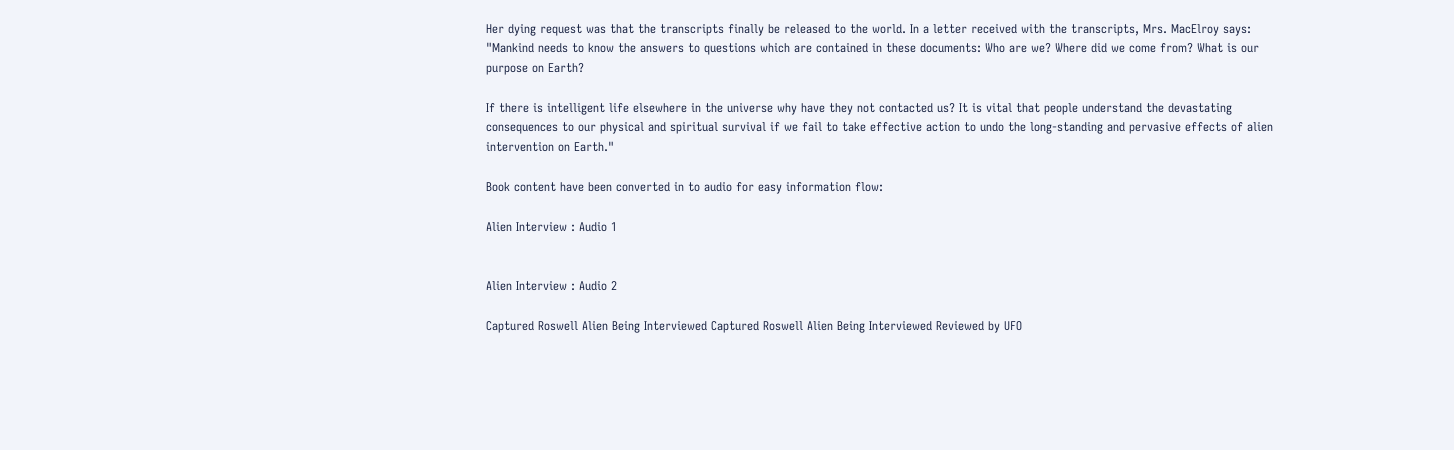Her dying request was that the transcripts finally be released to the world. In a letter received with the transcripts, Mrs. MacElroy says: "Mankind needs to know the answers to questions which are contained in these documents: Who are we? Where did we come from? What is our purpose on Earth?

If there is intelligent life elsewhere in the universe why have they not contacted us? It is vital that people understand the devastating consequences to our physical and spiritual survival if we fail to take effective action to undo the long-standing and pervasive effects of alien intervention on Earth."

Book content have been converted in to audio for easy information flow:

Alien Interview : Audio 1


Alien Interview : Audio 2

Captured Roswell Alien Being Interviewed Captured Roswell Alien Being Interviewed Reviewed by UFO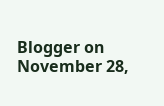Blogger on November 28,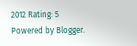2012 Rating: 5
Powered by Blogger.